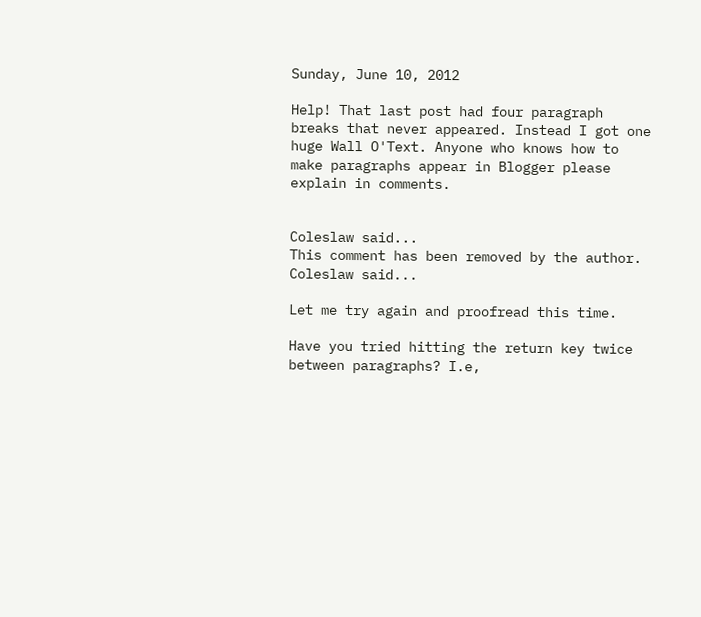Sunday, June 10, 2012

Help! That last post had four paragraph breaks that never appeared. Instead I got one huge Wall O'Text. Anyone who knows how to make paragraphs appear in Blogger please explain in comments.


Coleslaw said...
This comment has been removed by the author.
Coleslaw said...

Let me try again and proofread this time.

Have you tried hitting the return key twice between paragraphs? I.e,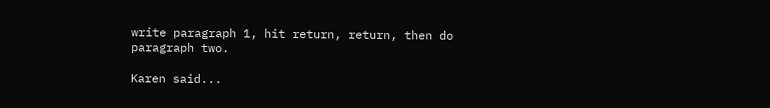write paragraph 1, hit return, return, then do paragraph two.

Karen said...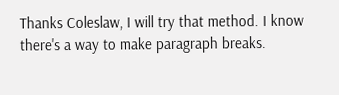Thanks Coleslaw, I will try that method. I know there's a way to make paragraph breaks.